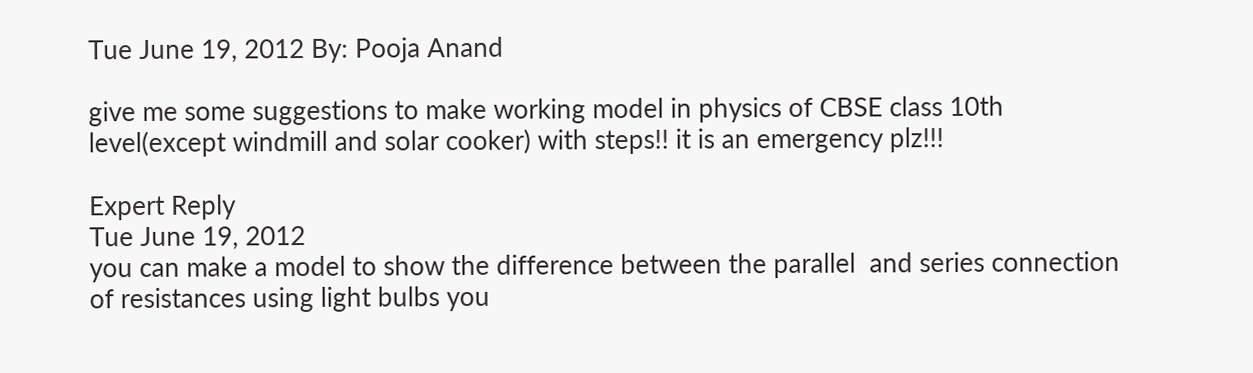Tue June 19, 2012 By: Pooja Anand

give me some suggestions to make working model in physics of CBSE class 10th level(except windmill and solar cooker) with steps!! it is an emergency plz!!!

Expert Reply
Tue June 19, 2012
you can make a model to show the difference between the parallel  and series connection of resistances using light bulbs you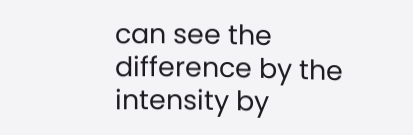can see the difference by the intensity by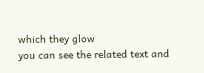which they glow
you can see the related text and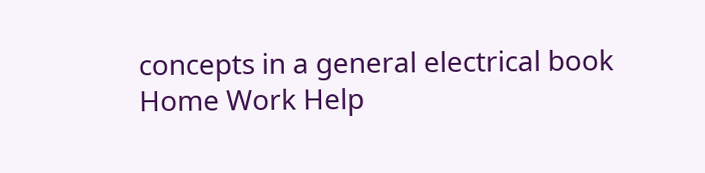concepts in a general electrical book
Home Work Help